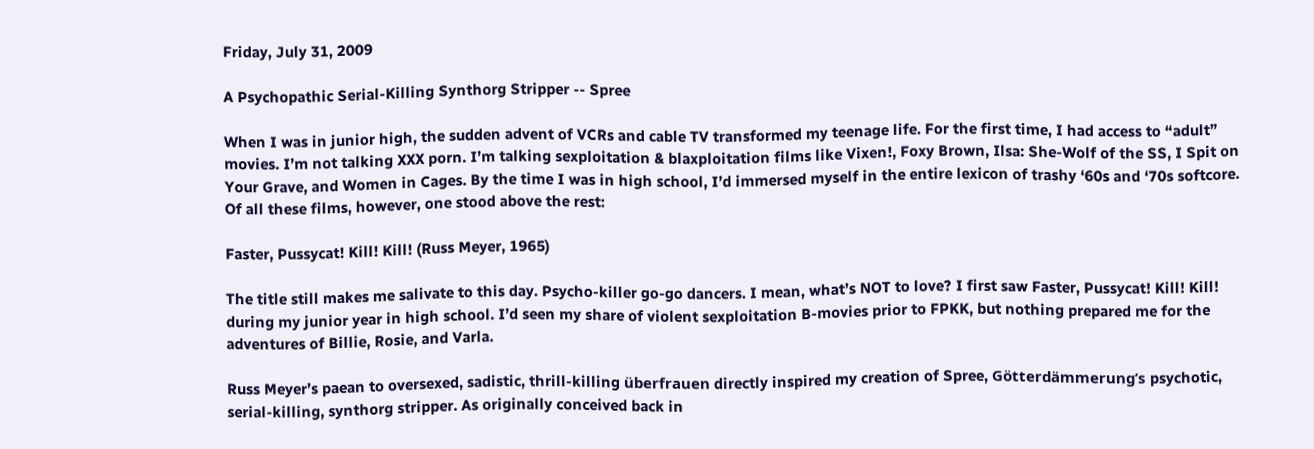Friday, July 31, 2009

A Psychopathic Serial-Killing Synthorg Stripper -- Spree

When I was in junior high, the sudden advent of VCRs and cable TV transformed my teenage life. For the first time, I had access to “adult” movies. I’m not talking XXX porn. I’m talking sexploitation & blaxploitation films like Vixen!, Foxy Brown, Ilsa: She-Wolf of the SS, I Spit on Your Grave, and Women in Cages. By the time I was in high school, I’d immersed myself in the entire lexicon of trashy ‘60s and ‘70s softcore. Of all these films, however, one stood above the rest:

Faster, Pussycat! Kill! Kill! (Russ Meyer, 1965)

The title still makes me salivate to this day. Psycho-killer go-go dancers. I mean, what’s NOT to love? I first saw Faster, Pussycat! Kill! Kill! during my junior year in high school. I’d seen my share of violent sexploitation B-movies prior to FPKK, but nothing prepared me for the adventures of Billie, Rosie, and Varla.

Russ Meyer’s paean to oversexed, sadistic, thrill-killing überfrauen directly inspired my creation of Spree, Götterdämmerung’s psychotic, serial-killing, synthorg stripper. As originally conceived back in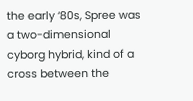the early ‘80s, Spree was a two-dimensional cyborg hybrid, kind of a cross between the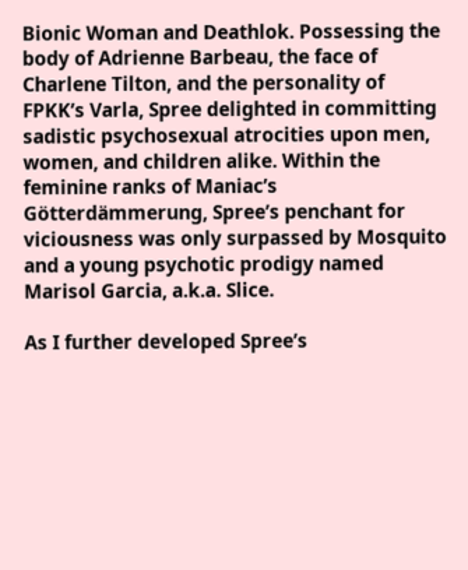Bionic Woman and Deathlok. Possessing the body of Adrienne Barbeau, the face of Charlene Tilton, and the personality of FPKK’s Varla, Spree delighted in committing sadistic psychosexual atrocities upon men, women, and children alike. Within the feminine ranks of Maniac’s Götterdämmerung, Spree’s penchant for viciousness was only surpassed by Mosquito and a young psychotic prodigy named Marisol Garcia, a.k.a. Slice.

As I further developed Spree’s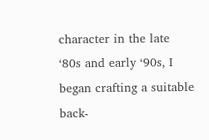character in the late ‘80s and early ‘90s, I began crafting a suitable back-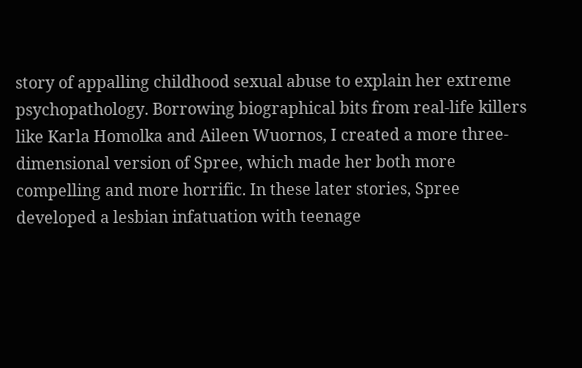story of appalling childhood sexual abuse to explain her extreme psychopathology. Borrowing biographical bits from real-life killers like Karla Homolka and Aileen Wuornos, I created a more three-dimensional version of Spree, which made her both more compelling and more horrific. In these later stories, Spree developed a lesbian infatuation with teenage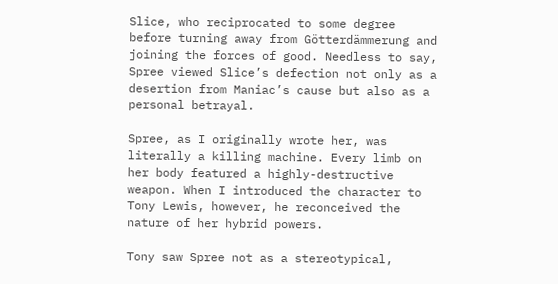Slice, who reciprocated to some degree before turning away from Götterdämmerung and joining the forces of good. Needless to say, Spree viewed Slice’s defection not only as a desertion from Maniac’s cause but also as a personal betrayal.

Spree, as I originally wrote her, was literally a killing machine. Every limb on her body featured a highly-destructive weapon. When I introduced the character to Tony Lewis, however, he reconceived the nature of her hybrid powers.

Tony saw Spree not as a stereotypical,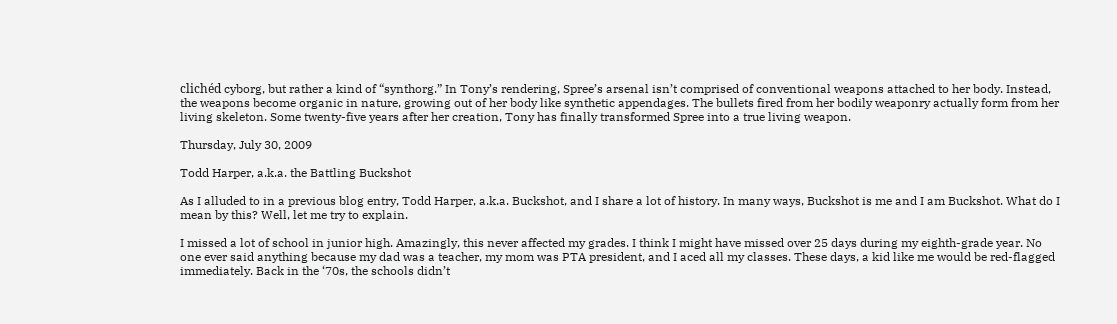clichéd cyborg, but rather a kind of “synthorg.” In Tony’s rendering, Spree’s arsenal isn’t comprised of conventional weapons attached to her body. Instead, the weapons become organic in nature, growing out of her body like synthetic appendages. The bullets fired from her bodily weaponry actually form from her living skeleton. Some twenty-five years after her creation, Tony has finally transformed Spree into a true living weapon.

Thursday, July 30, 2009

Todd Harper, a.k.a. the Battling Buckshot

As I alluded to in a previous blog entry, Todd Harper, a.k.a. Buckshot, and I share a lot of history. In many ways, Buckshot is me and I am Buckshot. What do I mean by this? Well, let me try to explain.

I missed a lot of school in junior high. Amazingly, this never affected my grades. I think I might have missed over 25 days during my eighth-grade year. No one ever said anything because my dad was a teacher, my mom was PTA president, and I aced all my classes. These days, a kid like me would be red-flagged immediately. Back in the ‘70s, the schools didn’t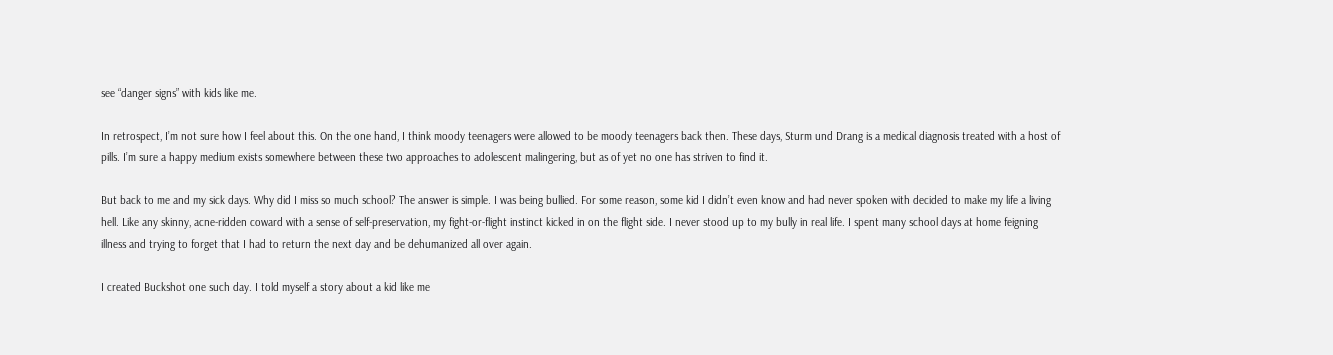see “danger signs” with kids like me.

In retrospect, I’m not sure how I feel about this. On the one hand, I think moody teenagers were allowed to be moody teenagers back then. These days, Sturm und Drang is a medical diagnosis treated with a host of pills. I’m sure a happy medium exists somewhere between these two approaches to adolescent malingering, but as of yet no one has striven to find it.

But back to me and my sick days. Why did I miss so much school? The answer is simple. I was being bullied. For some reason, some kid I didn’t even know and had never spoken with decided to make my life a living hell. Like any skinny, acne-ridden coward with a sense of self-preservation, my fight-or-flight instinct kicked in on the flight side. I never stood up to my bully in real life. I spent many school days at home feigning illness and trying to forget that I had to return the next day and be dehumanized all over again.

I created Buckshot one such day. I told myself a story about a kid like me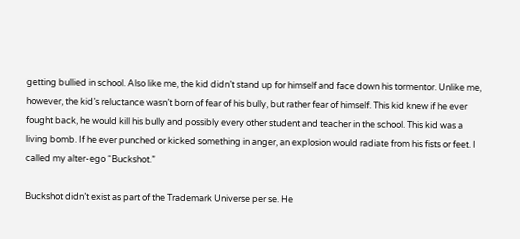getting bullied in school. Also like me, the kid didn’t stand up for himself and face down his tormentor. Unlike me, however, the kid’s reluctance wasn’t born of fear of his bully, but rather fear of himself. This kid knew if he ever fought back, he would kill his bully and possibly every other student and teacher in the school. This kid was a living bomb. If he ever punched or kicked something in anger, an explosion would radiate from his fists or feet. I called my alter-ego “Buckshot.”

Buckshot didn’t exist as part of the Trademark Universe per se. He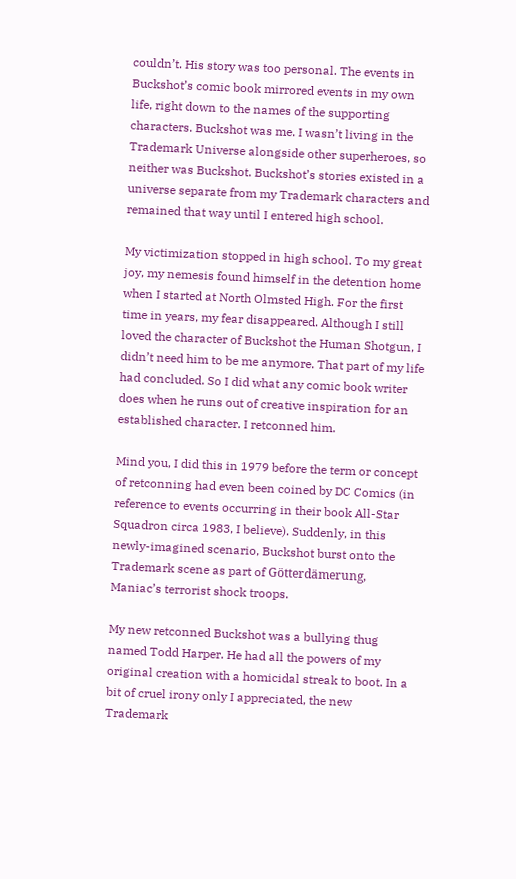couldn’t. His story was too personal. The events in Buckshot’s comic book mirrored events in my own life, right down to the names of the supporting characters. Buckshot was me. I wasn’t living in the Trademark Universe alongside other superheroes, so neither was Buckshot. Buckshot’s stories existed in a universe separate from my Trademark characters and remained that way until I entered high school.

My victimization stopped in high school. To my great joy, my nemesis found himself in the detention home when I started at North Olmsted High. For the first time in years, my fear disappeared. Although I still loved the character of Buckshot the Human Shotgun, I didn’t need him to be me anymore. That part of my life had concluded. So I did what any comic book writer does when he runs out of creative inspiration for an established character. I retconned him.

Mind you, I did this in 1979 before the term or concept of retconning had even been coined by DC Comics (in reference to events occurring in their book All-Star Squadron circa 1983, I believe). Suddenly, in this newly-imagined scenario, Buckshot burst onto the Trademark scene as part of Götterdämerung, Maniac’s terrorist shock troops.

My new retconned Buckshot was a bullying thug named Todd Harper. He had all the powers of my original creation with a homicidal streak to boot. In a bit of cruel irony only I appreciated, the new Trademark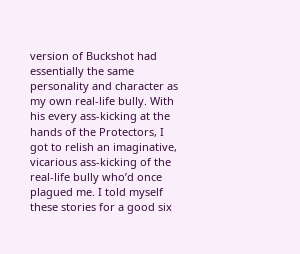version of Buckshot had essentially the same personality and character as my own real-life bully. With his every ass-kicking at the hands of the Protectors, I got to relish an imaginative, vicarious ass-kicking of the real-life bully who’d once plagued me. I told myself these stories for a good six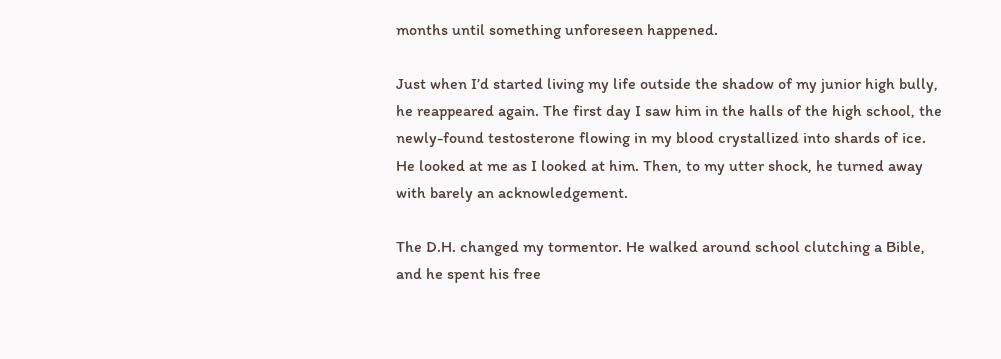months until something unforeseen happened.

Just when I’d started living my life outside the shadow of my junior high bully, he reappeared again. The first day I saw him in the halls of the high school, the newly-found testosterone flowing in my blood crystallized into shards of ice. He looked at me as I looked at him. Then, to my utter shock, he turned away with barely an acknowledgement.

The D.H. changed my tormentor. He walked around school clutching a Bible, and he spent his free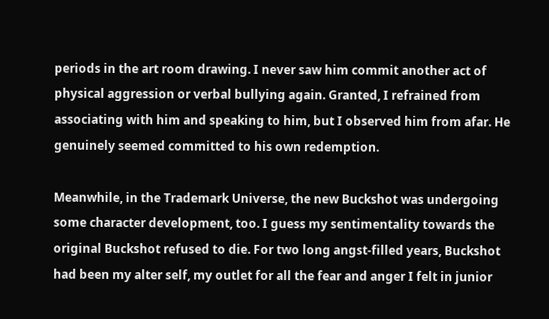periods in the art room drawing. I never saw him commit another act of physical aggression or verbal bullying again. Granted, I refrained from associating with him and speaking to him, but I observed him from afar. He genuinely seemed committed to his own redemption.

Meanwhile, in the Trademark Universe, the new Buckshot was undergoing some character development, too. I guess my sentimentality towards the original Buckshot refused to die. For two long angst-filled years, Buckshot had been my alter self, my outlet for all the fear and anger I felt in junior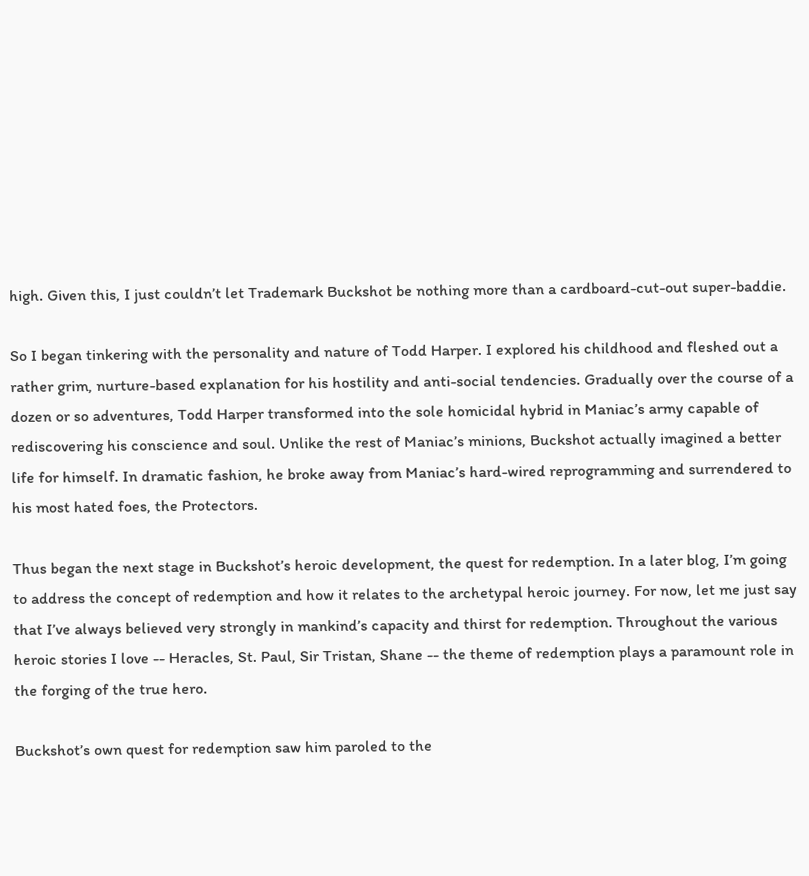high. Given this, I just couldn’t let Trademark Buckshot be nothing more than a cardboard-cut-out super-baddie.

So I began tinkering with the personality and nature of Todd Harper. I explored his childhood and fleshed out a rather grim, nurture-based explanation for his hostility and anti-social tendencies. Gradually over the course of a dozen or so adventures, Todd Harper transformed into the sole homicidal hybrid in Maniac’s army capable of rediscovering his conscience and soul. Unlike the rest of Maniac’s minions, Buckshot actually imagined a better life for himself. In dramatic fashion, he broke away from Maniac’s hard-wired reprogramming and surrendered to his most hated foes, the Protectors.

Thus began the next stage in Buckshot’s heroic development, the quest for redemption. In a later blog, I’m going to address the concept of redemption and how it relates to the archetypal heroic journey. For now, let me just say that I’ve always believed very strongly in mankind’s capacity and thirst for redemption. Throughout the various heroic stories I love -- Heracles, St. Paul, Sir Tristan, Shane -- the theme of redemption plays a paramount role in the forging of the true hero.

Buckshot’s own quest for redemption saw him paroled to the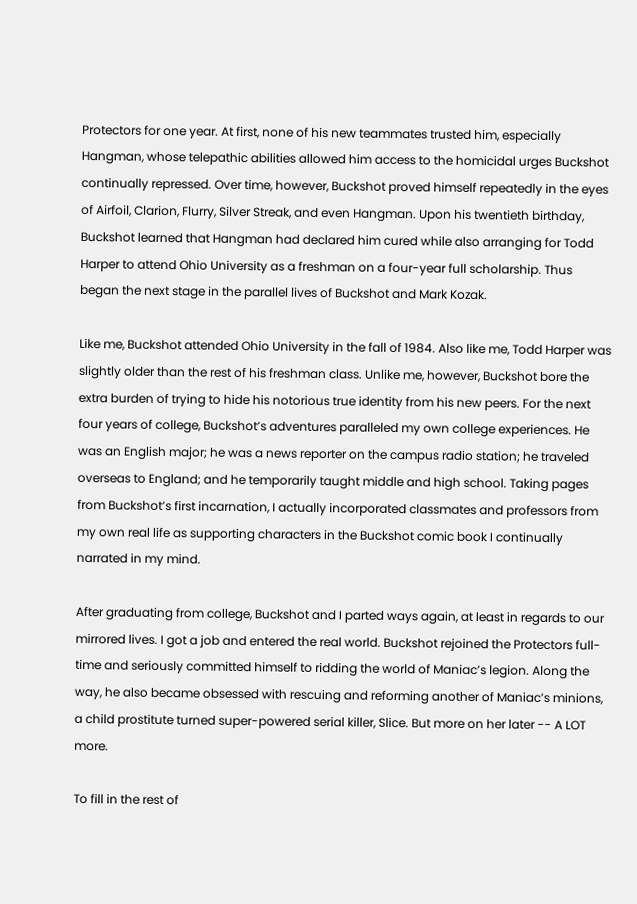Protectors for one year. At first, none of his new teammates trusted him, especially Hangman, whose telepathic abilities allowed him access to the homicidal urges Buckshot continually repressed. Over time, however, Buckshot proved himself repeatedly in the eyes of Airfoil, Clarion, Flurry, Silver Streak, and even Hangman. Upon his twentieth birthday, Buckshot learned that Hangman had declared him cured while also arranging for Todd Harper to attend Ohio University as a freshman on a four-year full scholarship. Thus began the next stage in the parallel lives of Buckshot and Mark Kozak.

Like me, Buckshot attended Ohio University in the fall of 1984. Also like me, Todd Harper was slightly older than the rest of his freshman class. Unlike me, however, Buckshot bore the extra burden of trying to hide his notorious true identity from his new peers. For the next four years of college, Buckshot’s adventures paralleled my own college experiences. He was an English major; he was a news reporter on the campus radio station; he traveled overseas to England; and he temporarily taught middle and high school. Taking pages from Buckshot’s first incarnation, I actually incorporated classmates and professors from my own real life as supporting characters in the Buckshot comic book I continually narrated in my mind.

After graduating from college, Buckshot and I parted ways again, at least in regards to our mirrored lives. I got a job and entered the real world. Buckshot rejoined the Protectors full-time and seriously committed himself to ridding the world of Maniac’s legion. Along the way, he also became obsessed with rescuing and reforming another of Maniac’s minions, a child prostitute turned super-powered serial killer, Slice. But more on her later -- A LOT more.

To fill in the rest of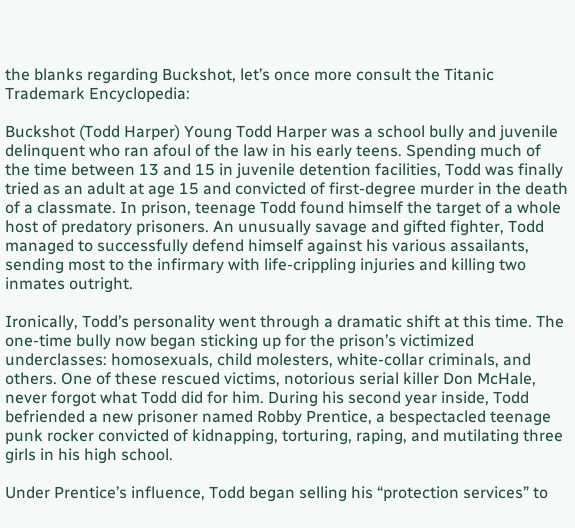the blanks regarding Buckshot, let’s once more consult the Titanic Trademark Encyclopedia:

Buckshot (Todd Harper) Young Todd Harper was a school bully and juvenile delinquent who ran afoul of the law in his early teens. Spending much of the time between 13 and 15 in juvenile detention facilities, Todd was finally tried as an adult at age 15 and convicted of first-degree murder in the death of a classmate. In prison, teenage Todd found himself the target of a whole host of predatory prisoners. An unusually savage and gifted fighter, Todd managed to successfully defend himself against his various assailants, sending most to the infirmary with life-crippling injuries and killing two inmates outright.

Ironically, Todd’s personality went through a dramatic shift at this time. The one-time bully now began sticking up for the prison’s victimized underclasses: homosexuals, child molesters, white-collar criminals, and others. One of these rescued victims, notorious serial killer Don McHale, never forgot what Todd did for him. During his second year inside, Todd befriended a new prisoner named Robby Prentice, a bespectacled teenage punk rocker convicted of kidnapping, torturing, raping, and mutilating three girls in his high school.

Under Prentice’s influence, Todd began selling his “protection services” to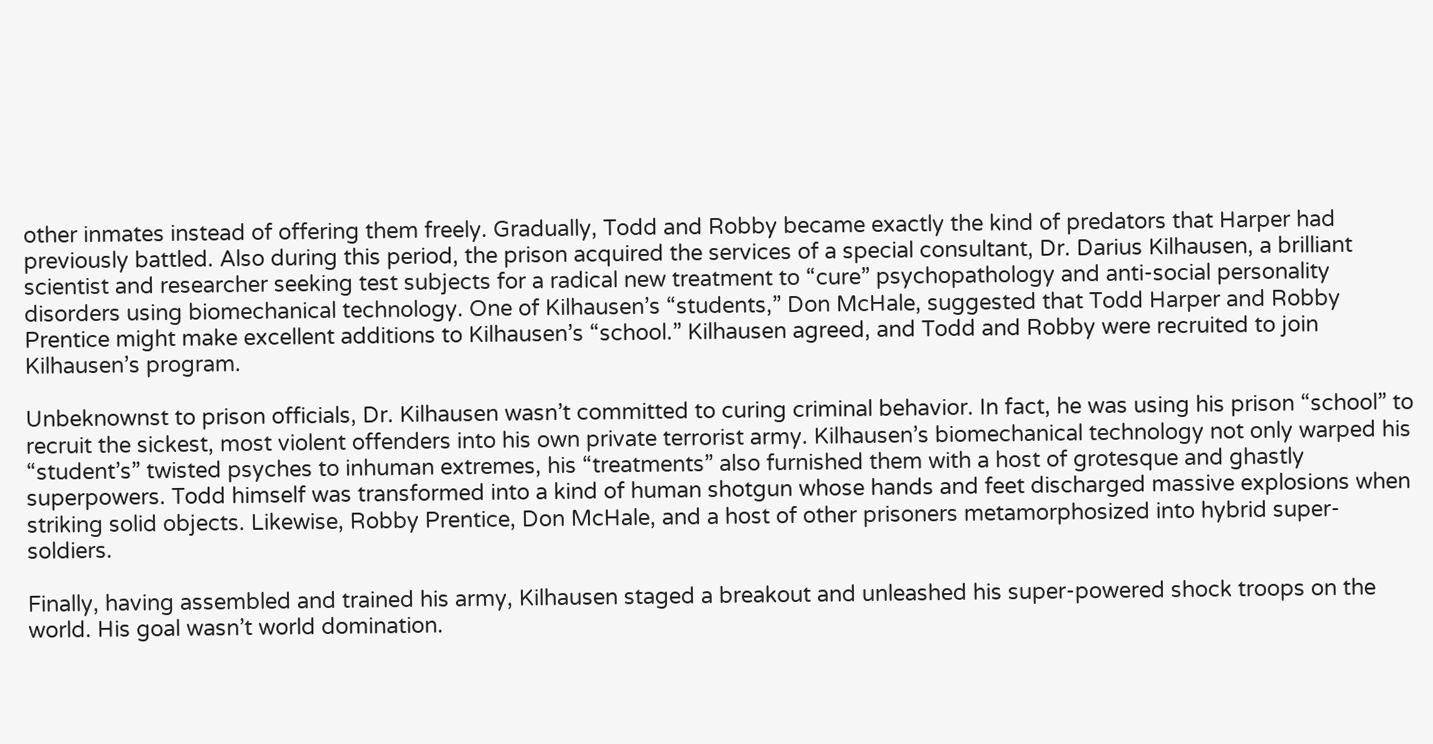other inmates instead of offering them freely. Gradually, Todd and Robby became exactly the kind of predators that Harper had previously battled. Also during this period, the prison acquired the services of a special consultant, Dr. Darius Kilhausen, a brilliant scientist and researcher seeking test subjects for a radical new treatment to “cure” psychopathology and anti-social personality disorders using biomechanical technology. One of Kilhausen’s “students,” Don McHale, suggested that Todd Harper and Robby Prentice might make excellent additions to Kilhausen’s “school.” Kilhausen agreed, and Todd and Robby were recruited to join Kilhausen’s program.

Unbeknownst to prison officials, Dr. Kilhausen wasn’t committed to curing criminal behavior. In fact, he was using his prison “school” to recruit the sickest, most violent offenders into his own private terrorist army. Kilhausen’s biomechanical technology not only warped his “student’s” twisted psyches to inhuman extremes, his “treatments” also furnished them with a host of grotesque and ghastly superpowers. Todd himself was transformed into a kind of human shotgun whose hands and feet discharged massive explosions when striking solid objects. Likewise, Robby Prentice, Don McHale, and a host of other prisoners metamorphosized into hybrid super-soldiers.

Finally, having assembled and trained his army, Kilhausen staged a breakout and unleashed his super-powered shock troops on the world. His goal wasn’t world domination.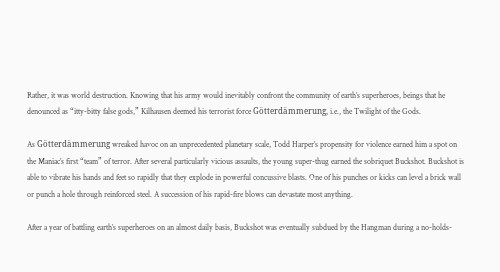Rather, it was world destruction. Knowing that his army would inevitably confront the community of earth’s superheroes, beings that he denounced as “itty-bitty false gods,” Kilhausen deemed his terrorist force Götterdämmerung, i.e., the Twilight of the Gods.

As Götterdämmerung wreaked havoc on an unprecedented planetary scale, Todd Harper’s propensity for violence earned him a spot on the Maniac’s first “team” of terror. After several particularly vicious assaults, the young super-thug earned the sobriquet Buckshot. Buckshot is able to vibrate his hands and feet so rapidly that they explode in powerful concussive blasts. One of his punches or kicks can level a brick wall or punch a hole through reinforced steel. A succession of his rapid-fire blows can devastate most anything.

After a year of battling earth’s superheroes on an almost daily basis, Buckshot was eventually subdued by the Hangman during a no-holds-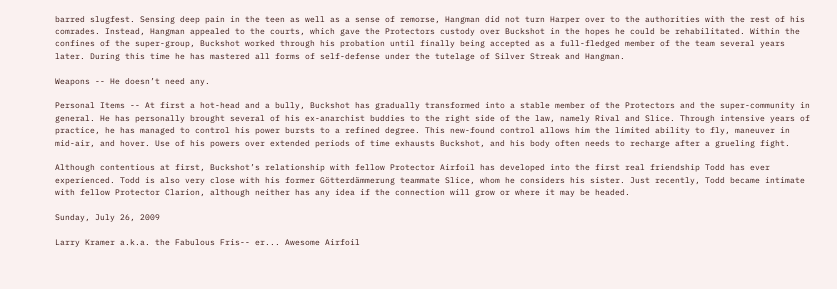barred slugfest. Sensing deep pain in the teen as well as a sense of remorse, Hangman did not turn Harper over to the authorities with the rest of his comrades. Instead, Hangman appealed to the courts, which gave the Protectors custody over Buckshot in the hopes he could be rehabilitated. Within the confines of the super-group, Buckshot worked through his probation until finally being accepted as a full-fledged member of the team several years later. During this time he has mastered all forms of self-defense under the tutelage of Silver Streak and Hangman.

Weapons -- He doesn’t need any.

Personal Items -- At first a hot-head and a bully, Buckshot has gradually transformed into a stable member of the Protectors and the super-community in general. He has personally brought several of his ex-anarchist buddies to the right side of the law, namely Rival and Slice. Through intensive years of practice, he has managed to control his power bursts to a refined degree. This new-found control allows him the limited ability to fly, maneuver in mid-air, and hover. Use of his powers over extended periods of time exhausts Buckshot, and his body often needs to recharge after a grueling fight.

Although contentious at first, Buckshot’s relationship with fellow Protector Airfoil has developed into the first real friendship Todd has ever experienced. Todd is also very close with his former Götterdämmerung teammate Slice, whom he considers his sister. Just recently, Todd became intimate with fellow Protector Clarion, although neither has any idea if the connection will grow or where it may be headed.

Sunday, July 26, 2009

Larry Kramer a.k.a. the Fabulous Fris-- er... Awesome Airfoil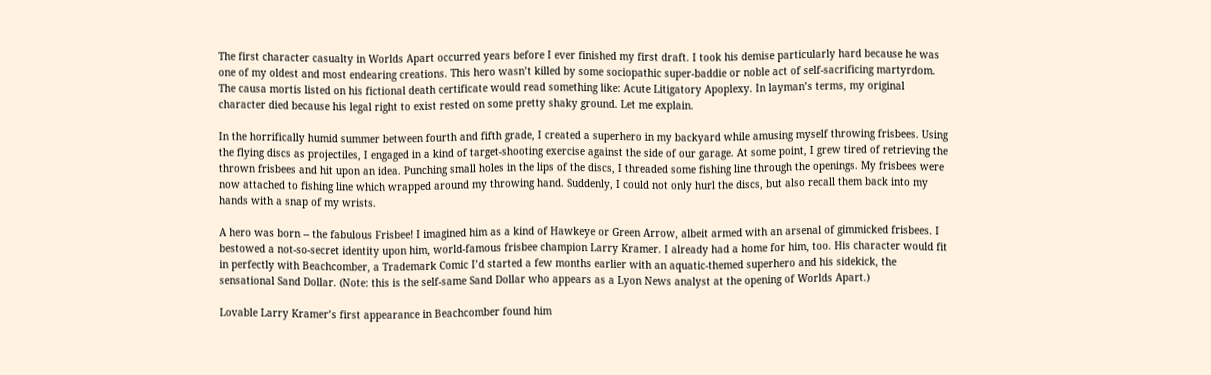The first character casualty in Worlds Apart occurred years before I ever finished my first draft. I took his demise particularly hard because he was one of my oldest and most endearing creations. This hero wasn’t killed by some sociopathic super-baddie or noble act of self-sacrificing martyrdom. The causa mortis listed on his fictional death certificate would read something like: Acute Litigatory Apoplexy. In layman’s terms, my original character died because his legal right to exist rested on some pretty shaky ground. Let me explain.

In the horrifically humid summer between fourth and fifth grade, I created a superhero in my backyard while amusing myself throwing frisbees. Using the flying discs as projectiles, I engaged in a kind of target-shooting exercise against the side of our garage. At some point, I grew tired of retrieving the thrown frisbees and hit upon an idea. Punching small holes in the lips of the discs, I threaded some fishing line through the openings. My frisbees were now attached to fishing line which wrapped around my throwing hand. Suddenly, I could not only hurl the discs, but also recall them back into my hands with a snap of my wrists.

A hero was born -- the fabulous Frisbee! I imagined him as a kind of Hawkeye or Green Arrow, albeit armed with an arsenal of gimmicked frisbees. I bestowed a not-so-secret identity upon him, world-famous frisbee champion Larry Kramer. I already had a home for him, too. His character would fit in perfectly with Beachcomber, a Trademark Comic I’d started a few months earlier with an aquatic-themed superhero and his sidekick, the sensational Sand Dollar. (Note: this is the self-same Sand Dollar who appears as a Lyon News analyst at the opening of Worlds Apart.)

Lovable Larry Kramer’s first appearance in Beachcomber found him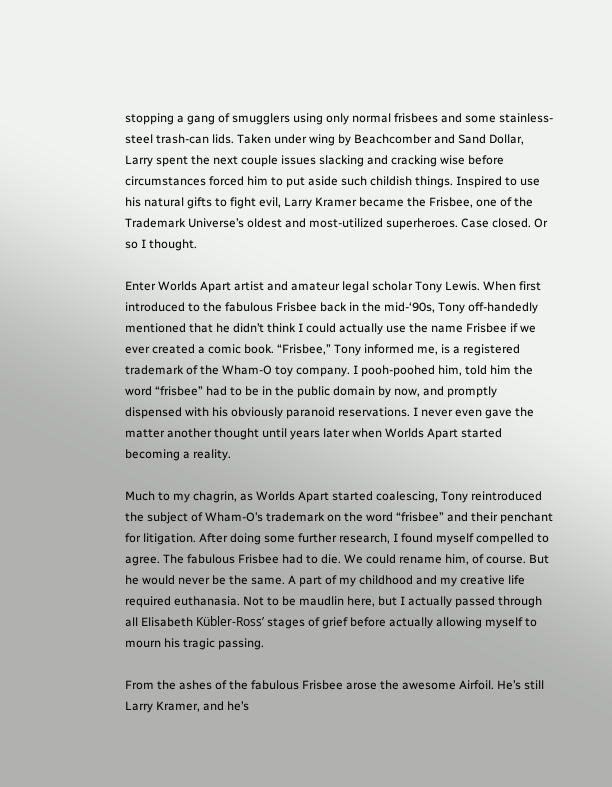stopping a gang of smugglers using only normal frisbees and some stainless-steel trash-can lids. Taken under wing by Beachcomber and Sand Dollar, Larry spent the next couple issues slacking and cracking wise before circumstances forced him to put aside such childish things. Inspired to use his natural gifts to fight evil, Larry Kramer became the Frisbee, one of the Trademark Universe’s oldest and most-utilized superheroes. Case closed. Or so I thought.

Enter Worlds Apart artist and amateur legal scholar Tony Lewis. When first introduced to the fabulous Frisbee back in the mid-‘90s, Tony off-handedly mentioned that he didn’t think I could actually use the name Frisbee if we ever created a comic book. “Frisbee,” Tony informed me, is a registered trademark of the Wham-O toy company. I pooh-poohed him, told him the word “frisbee” had to be in the public domain by now, and promptly dispensed with his obviously paranoid reservations. I never even gave the matter another thought until years later when Worlds Apart started becoming a reality.

Much to my chagrin, as Worlds Apart started coalescing, Tony reintroduced the subject of Wham-O’s trademark on the word “frisbee” and their penchant for litigation. After doing some further research, I found myself compelled to agree. The fabulous Frisbee had to die. We could rename him, of course. But he would never be the same. A part of my childhood and my creative life required euthanasia. Not to be maudlin here, but I actually passed through all Elisabeth Kübler-Ross’ stages of grief before actually allowing myself to mourn his tragic passing.

From the ashes of the fabulous Frisbee arose the awesome Airfoil. He’s still Larry Kramer, and he’s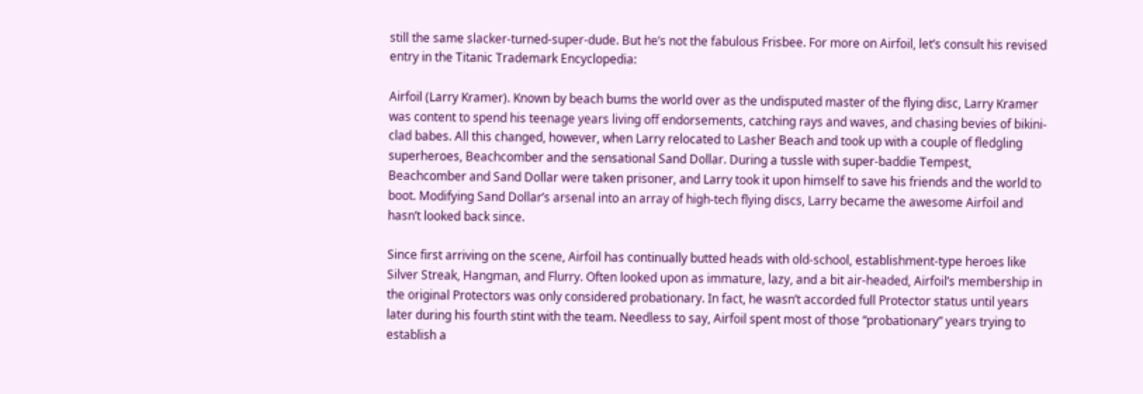still the same slacker-turned-super-dude. But he’s not the fabulous Frisbee. For more on Airfoil, let’s consult his revised entry in the Titanic Trademark Encyclopedia:

Airfoil (Larry Kramer). Known by beach bums the world over as the undisputed master of the flying disc, Larry Kramer was content to spend his teenage years living off endorsements, catching rays and waves, and chasing bevies of bikini-clad babes. All this changed, however, when Larry relocated to Lasher Beach and took up with a couple of fledgling superheroes, Beachcomber and the sensational Sand Dollar. During a tussle with super-baddie Tempest, Beachcomber and Sand Dollar were taken prisoner, and Larry took it upon himself to save his friends and the world to boot. Modifying Sand Dollar’s arsenal into an array of high-tech flying discs, Larry became the awesome Airfoil and hasn’t looked back since.

Since first arriving on the scene, Airfoil has continually butted heads with old-school, establishment-type heroes like Silver Streak, Hangman, and Flurry. Often looked upon as immature, lazy, and a bit air-headed, Airfoil’s membership in the original Protectors was only considered probationary. In fact, he wasn’t accorded full Protector status until years later during his fourth stint with the team. Needless to say, Airfoil spent most of those “probationary” years trying to establish a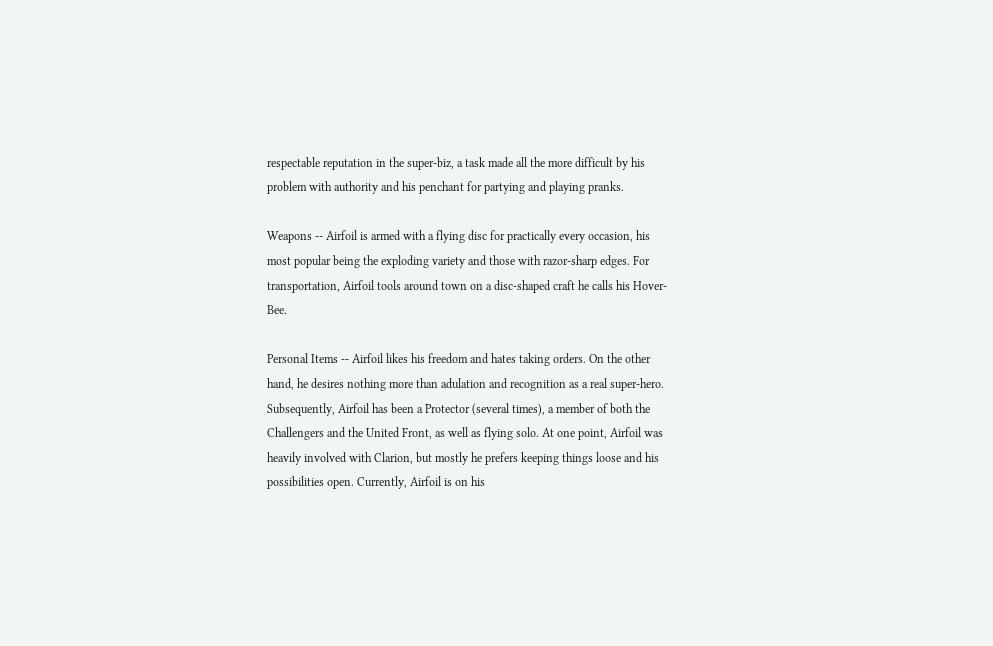respectable reputation in the super-biz, a task made all the more difficult by his problem with authority and his penchant for partying and playing pranks.

Weapons -- Airfoil is armed with a flying disc for practically every occasion, his most popular being the exploding variety and those with razor-sharp edges. For transportation, Airfoil tools around town on a disc-shaped craft he calls his Hover-Bee.

Personal Items -- Airfoil likes his freedom and hates taking orders. On the other hand, he desires nothing more than adulation and recognition as a real super-hero. Subsequently, Airfoil has been a Protector (several times), a member of both the Challengers and the United Front, as well as flying solo. At one point, Airfoil was heavily involved with Clarion, but mostly he prefers keeping things loose and his possibilities open. Currently, Airfoil is on his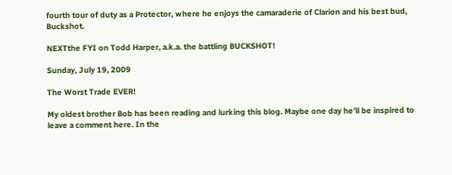fourth tour of duty as a Protector, where he enjoys the camaraderie of Clarion and his best bud, Buckshot.

NEXTthe FYI on Todd Harper, a.k.a. the battling BUCKSHOT!

Sunday, July 19, 2009

The Worst Trade EVER!

My oldest brother Bob has been reading and lurking this blog. Maybe one day he’ll be inspired to leave a comment here. In the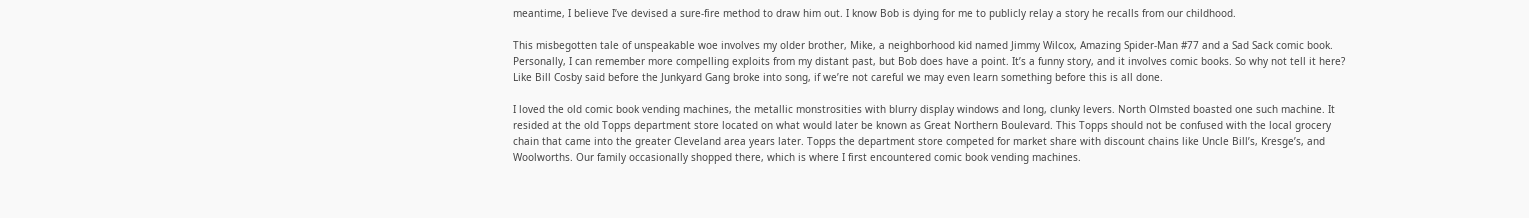meantime, I believe I’ve devised a sure-fire method to draw him out. I know Bob is dying for me to publicly relay a story he recalls from our childhood.

This misbegotten tale of unspeakable woe involves my older brother, Mike, a neighborhood kid named Jimmy Wilcox, Amazing Spider-Man #77 and a Sad Sack comic book. Personally, I can remember more compelling exploits from my distant past, but Bob does have a point. It’s a funny story, and it involves comic books. So why not tell it here? Like Bill Cosby said before the Junkyard Gang broke into song, if we’re not careful we may even learn something before this is all done.

I loved the old comic book vending machines, the metallic monstrosities with blurry display windows and long, clunky levers. North Olmsted boasted one such machine. It resided at the old Topps department store located on what would later be known as Great Northern Boulevard. This Topps should not be confused with the local grocery chain that came into the greater Cleveland area years later. Topps the department store competed for market share with discount chains like Uncle Bill’s, Kresge’s, and Woolworths. Our family occasionally shopped there, which is where I first encountered comic book vending machines.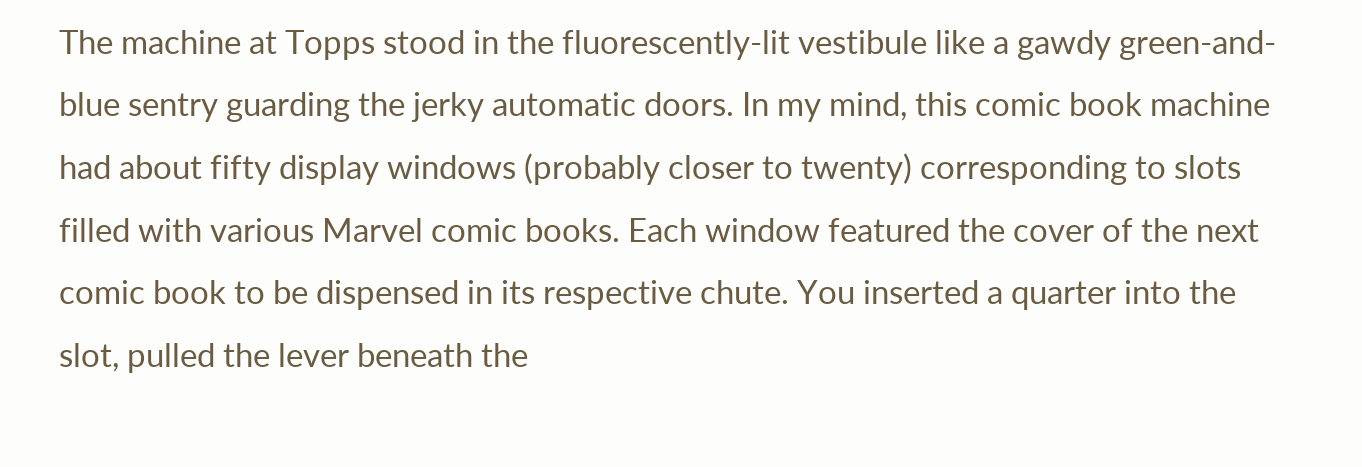The machine at Topps stood in the fluorescently-lit vestibule like a gawdy green-and-blue sentry guarding the jerky automatic doors. In my mind, this comic book machine had about fifty display windows (probably closer to twenty) corresponding to slots filled with various Marvel comic books. Each window featured the cover of the next comic book to be dispensed in its respective chute. You inserted a quarter into the slot, pulled the lever beneath the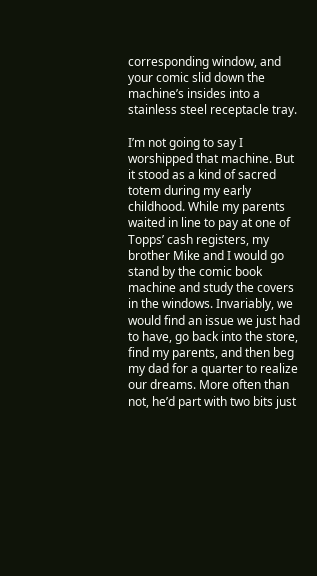corresponding window, and your comic slid down the machine’s insides into a stainless steel receptacle tray.

I’m not going to say I worshipped that machine. But it stood as a kind of sacred totem during my early childhood. While my parents waited in line to pay at one of Topps’ cash registers, my brother Mike and I would go stand by the comic book machine and study the covers in the windows. Invariably, we would find an issue we just had to have, go back into the store, find my parents, and then beg my dad for a quarter to realize our dreams. More often than not, he’d part with two bits just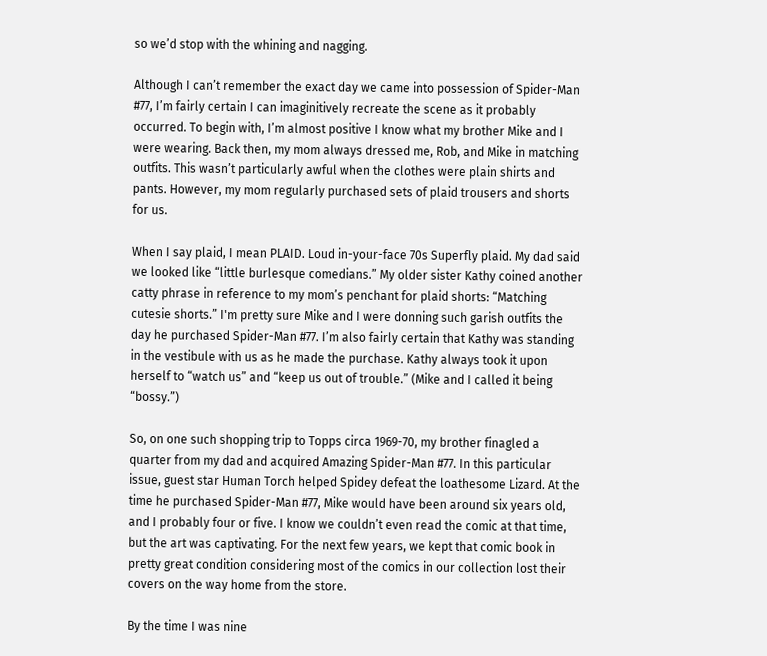so we’d stop with the whining and nagging.

Although I can’t remember the exact day we came into possession of Spider-Man #77, I’m fairly certain I can imaginitively recreate the scene as it probably occurred. To begin with, I’m almost positive I know what my brother Mike and I were wearing. Back then, my mom always dressed me, Rob, and Mike in matching outfits. This wasn’t particularly awful when the clothes were plain shirts and pants. However, my mom regularly purchased sets of plaid trousers and shorts for us.

When I say plaid, I mean PLAID. Loud in-your-face 70s Superfly plaid. My dad said we looked like “little burlesque comedians.” My older sister Kathy coined another catty phrase in reference to my mom’s penchant for plaid shorts: “Matching cutesie shorts.” I'm pretty sure Mike and I were donning such garish outfits the day he purchased Spider-Man #77. I’m also fairly certain that Kathy was standing in the vestibule with us as he made the purchase. Kathy always took it upon herself to “watch us” and “keep us out of trouble.” (Mike and I called it being “bossy.”)

So, on one such shopping trip to Topps circa 1969-70, my brother finagled a quarter from my dad and acquired Amazing Spider-Man #77. In this particular issue, guest star Human Torch helped Spidey defeat the loathesome Lizard. At the time he purchased Spider-Man #77, Mike would have been around six years old, and I probably four or five. I know we couldn’t even read the comic at that time, but the art was captivating. For the next few years, we kept that comic book in pretty great condition considering most of the comics in our collection lost their covers on the way home from the store.

By the time I was nine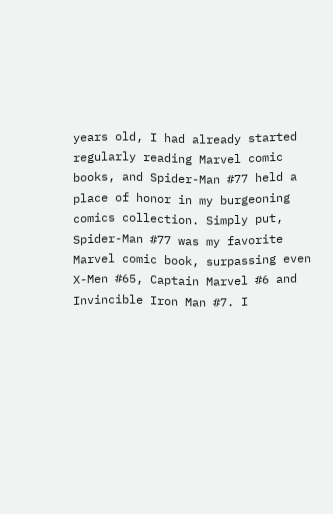years old, I had already started regularly reading Marvel comic books, and Spider-Man #77 held a place of honor in my burgeoning comics collection. Simply put, Spider-Man #77 was my favorite Marvel comic book, surpassing even X-Men #65, Captain Marvel #6 and Invincible Iron Man #7. I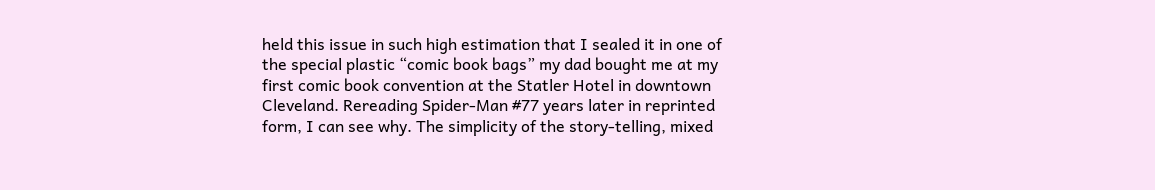held this issue in such high estimation that I sealed it in one of the special plastic “comic book bags” my dad bought me at my first comic book convention at the Statler Hotel in downtown Cleveland. Rereading Spider-Man #77 years later in reprinted form, I can see why. The simplicity of the story-telling, mixed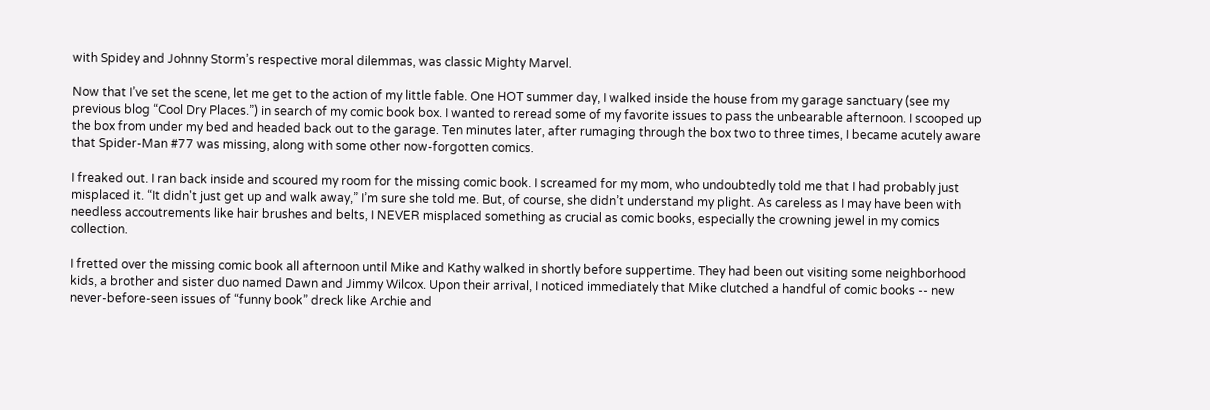with Spidey and Johnny Storm’s respective moral dilemmas, was classic Mighty Marvel.

Now that I’ve set the scene, let me get to the action of my little fable. One HOT summer day, I walked inside the house from my garage sanctuary (see my previous blog “Cool Dry Places.”) in search of my comic book box. I wanted to reread some of my favorite issues to pass the unbearable afternoon. I scooped up the box from under my bed and headed back out to the garage. Ten minutes later, after rumaging through the box two to three times, I became acutely aware that Spider-Man #77 was missing, along with some other now-forgotten comics.

I freaked out. I ran back inside and scoured my room for the missing comic book. I screamed for my mom, who undoubtedly told me that I had probably just misplaced it. “It didn't just get up and walk away,” I’m sure she told me. But, of course, she didn’t understand my plight. As careless as I may have been with needless accoutrements like hair brushes and belts, I NEVER misplaced something as crucial as comic books, especially the crowning jewel in my comics collection.

I fretted over the missing comic book all afternoon until Mike and Kathy walked in shortly before suppertime. They had been out visiting some neighborhood kids, a brother and sister duo named Dawn and Jimmy Wilcox. Upon their arrival, I noticed immediately that Mike clutched a handful of comic books -- new never-before-seen issues of “funny book” dreck like Archie and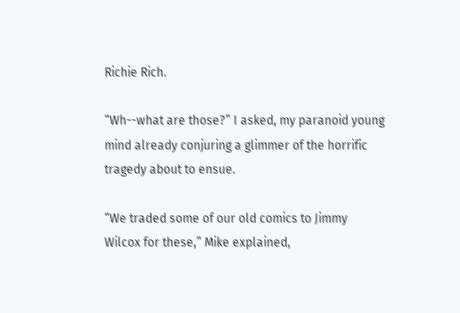Richie Rich.

“Wh--what are those?” I asked, my paranoid young mind already conjuring a glimmer of the horrific tragedy about to ensue.

“We traded some of our old comics to Jimmy Wilcox for these,” Mike explained,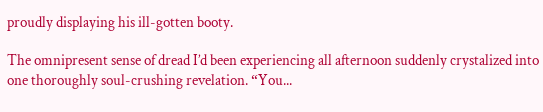proudly displaying his ill-gotten booty.

The omnipresent sense of dread I’d been experiencing all afternoon suddenly crystalized into one thoroughly soul-crushing revelation. “You...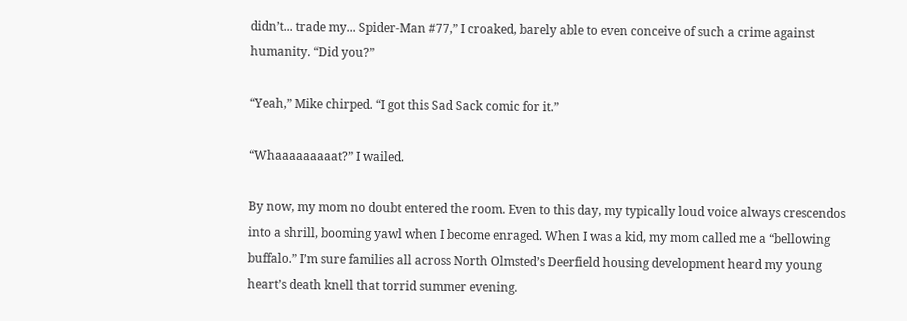didn’t... trade my... Spider-Man #77,” I croaked, barely able to even conceive of such a crime against humanity. “Did you?”

“Yeah,” Mike chirped. “I got this Sad Sack comic for it.”

“Whaaaaaaaaat?” I wailed.

By now, my mom no doubt entered the room. Even to this day, my typically loud voice always crescendos into a shrill, booming yawl when I become enraged. When I was a kid, my mom called me a “bellowing buffalo.” I’m sure families all across North Olmsted’s Deerfield housing development heard my young heart’s death knell that torrid summer evening.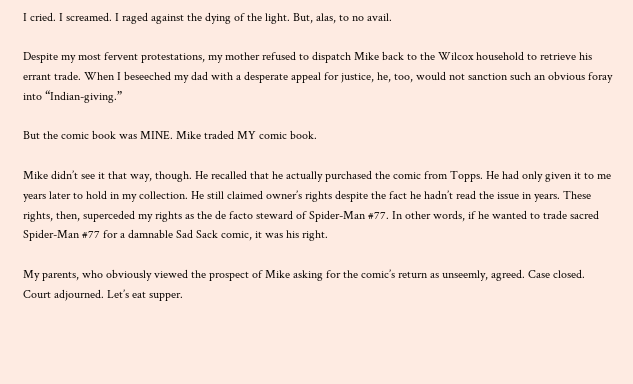I cried. I screamed. I raged against the dying of the light. But, alas, to no avail.

Despite my most fervent protestations, my mother refused to dispatch Mike back to the Wilcox household to retrieve his errant trade. When I beseeched my dad with a desperate appeal for justice, he, too, would not sanction such an obvious foray into “Indian-giving.”

But the comic book was MINE. Mike traded MY comic book.

Mike didn’t see it that way, though. He recalled that he actually purchased the comic from Topps. He had only given it to me years later to hold in my collection. He still claimed owner’s rights despite the fact he hadn’t read the issue in years. These rights, then, superceded my rights as the de facto steward of Spider-Man #77. In other words, if he wanted to trade sacred Spider-Man #77 for a damnable Sad Sack comic, it was his right.

My parents, who obviously viewed the prospect of Mike asking for the comic’s return as unseemly, agreed. Case closed. Court adjourned. Let’s eat supper.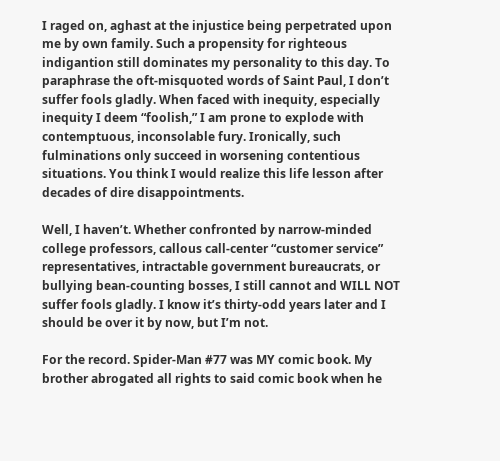I raged on, aghast at the injustice being perpetrated upon me by own family. Such a propensity for righteous indigantion still dominates my personality to this day. To paraphrase the oft-misquoted words of Saint Paul, I don’t suffer fools gladly. When faced with inequity, especially inequity I deem “foolish,” I am prone to explode with contemptuous, inconsolable fury. Ironically, such fulminations only succeed in worsening contentious situations. You think I would realize this life lesson after decades of dire disappointments.

Well, I haven’t. Whether confronted by narrow-minded college professors, callous call-center “customer service” representatives, intractable government bureaucrats, or bullying bean-counting bosses, I still cannot and WILL NOT suffer fools gladly. I know it’s thirty-odd years later and I should be over it by now, but I’m not.

For the record. Spider-Man #77 was MY comic book. My brother abrogated all rights to said comic book when he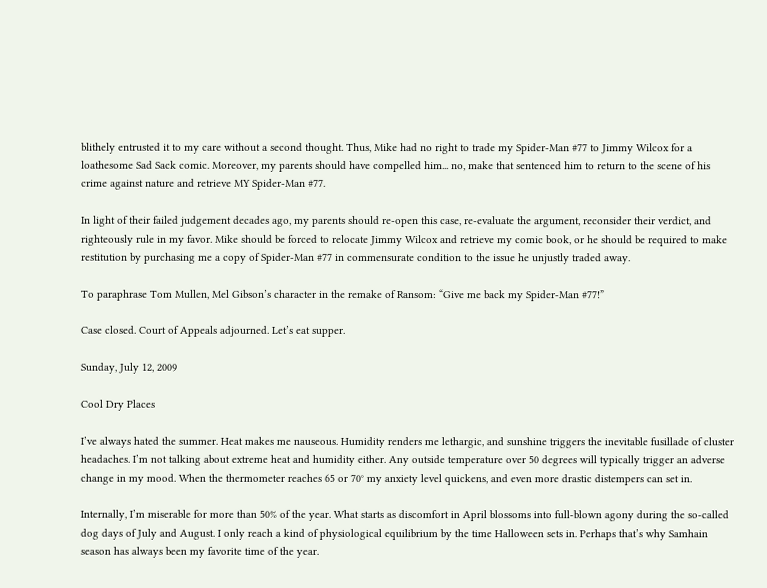blithely entrusted it to my care without a second thought. Thus, Mike had no right to trade my Spider-Man #77 to Jimmy Wilcox for a loathesome Sad Sack comic. Moreover, my parents should have compelled him... no, make that sentenced him to return to the scene of his crime against nature and retrieve MY Spider-Man #77.

In light of their failed judgement decades ago, my parents should re-open this case, re-evaluate the argument, reconsider their verdict, and righteously rule in my favor. Mike should be forced to relocate Jimmy Wilcox and retrieve my comic book, or he should be required to make restitution by purchasing me a copy of Spider-Man #77 in commensurate condition to the issue he unjustly traded away.

To paraphrase Tom Mullen, Mel Gibson’s character in the remake of Ransom: “Give me back my Spider-Man #77!”

Case closed. Court of Appeals adjourned. Let’s eat supper.

Sunday, July 12, 2009

Cool Dry Places

I’ve always hated the summer. Heat makes me nauseous. Humidity renders me lethargic, and sunshine triggers the inevitable fusillade of cluster headaches. I’m not talking about extreme heat and humidity either. Any outside temperature over 50 degrees will typically trigger an adverse change in my mood. When the thermometer reaches 65 or 70° my anxiety level quickens, and even more drastic distempers can set in.

Internally, I’m miserable for more than 50% of the year. What starts as discomfort in April blossoms into full-blown agony during the so-called dog days of July and August. I only reach a kind of physiological equilibrium by the time Halloween sets in. Perhaps that’s why Samhain season has always been my favorite time of the year.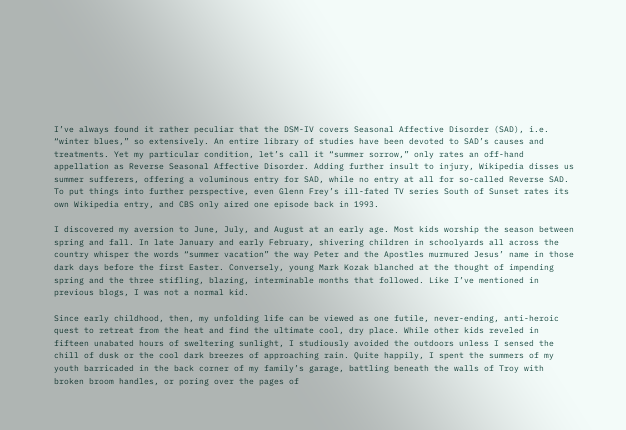I’ve always found it rather peculiar that the DSM-IV covers Seasonal Affective Disorder (SAD), i.e. “winter blues,” so extensively. An entire library of studies have been devoted to SAD’s causes and treatments. Yet my particular condition, let’s call it “summer sorrow,” only rates an off-hand appellation as Reverse Seasonal Affective Disorder. Adding further insult to injury, Wikipedia disses us summer sufferers, offering a voluminous entry for SAD, while no entry at all for so-called Reverse SAD. To put things into further perspective, even Glenn Frey’s ill-fated TV series South of Sunset rates its own Wikipedia entry, and CBS only aired one episode back in 1993.

I discovered my aversion to June, July, and August at an early age. Most kids worship the season between spring and fall. In late January and early February, shivering children in schoolyards all across the country whisper the words “summer vacation” the way Peter and the Apostles murmured Jesus’ name in those dark days before the first Easter. Conversely, young Mark Kozak blanched at the thought of impending spring and the three stifling, blazing, interminable months that followed. Like I’ve mentioned in previous blogs, I was not a normal kid.

Since early childhood, then, my unfolding life can be viewed as one futile, never-ending, anti-heroic quest to retreat from the heat and find the ultimate cool, dry place. While other kids reveled in fifteen unabated hours of sweltering sunlight, I studiously avoided the outdoors unless I sensed the chill of dusk or the cool dark breezes of approaching rain. Quite happily, I spent the summers of my youth barricaded in the back corner of my family’s garage, battling beneath the walls of Troy with broken broom handles, or poring over the pages of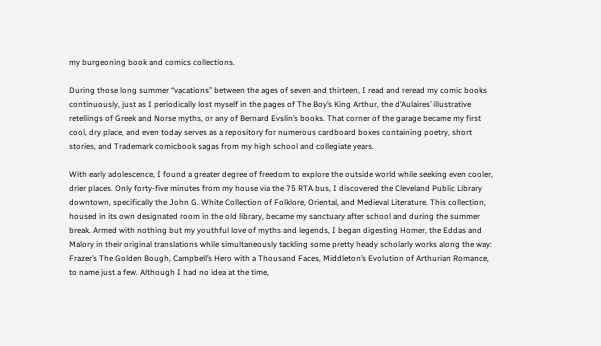my burgeoning book and comics collections.

During those long summer “vacations” between the ages of seven and thirteen, I read and reread my comic books continuously, just as I periodically lost myself in the pages of The Boy’s King Arthur, the d’Aulaires’ illustrative retellings of Greek and Norse myths, or any of Bernard Evslin’s books. That corner of the garage became my first cool, dry place, and even today serves as a repository for numerous cardboard boxes containing poetry, short stories, and Trademark comicbook sagas from my high school and collegiate years.

With early adolescence, I found a greater degree of freedom to explore the outside world while seeking even cooler, drier places. Only forty-five minutes from my house via the 75 RTA bus, I discovered the Cleveland Public Library downtown, specifically the John G. White Collection of Folklore, Oriental, and Medieval Literature. This collection, housed in its own designated room in the old library, became my sanctuary after school and during the summer break. Armed with nothing but my youthful love of myths and legends, I began digesting Homer, the Eddas and Malory in their original translations while simultaneously tackling some pretty heady scholarly works along the way: Frazer’s The Golden Bough, Campbell’s Hero with a Thousand Faces, Middleton’s Evolution of Arthurian Romance, to name just a few. Although I had no idea at the time,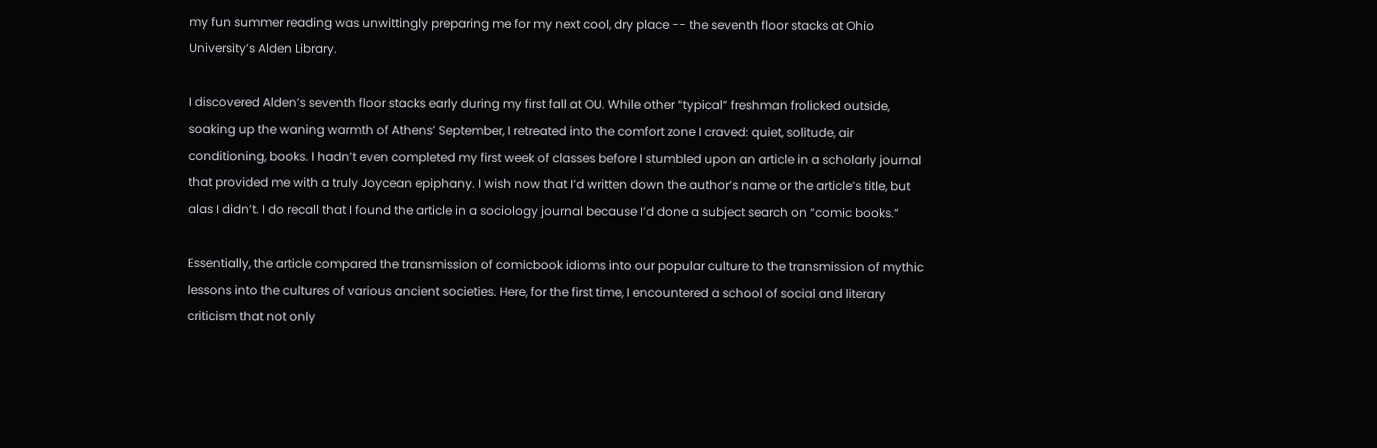my fun summer reading was unwittingly preparing me for my next cool, dry place -- the seventh floor stacks at Ohio University’s Alden Library.

I discovered Alden’s seventh floor stacks early during my first fall at OU. While other “typical” freshman frolicked outside, soaking up the waning warmth of Athens’ September, I retreated into the comfort zone I craved: quiet, solitude, air conditioning, books. I hadn’t even completed my first week of classes before I stumbled upon an article in a scholarly journal that provided me with a truly Joycean epiphany. I wish now that I’d written down the author’s name or the article’s title, but alas I didn’t. I do recall that I found the article in a sociology journal because I’d done a subject search on “comic books.”

Essentially, the article compared the transmission of comicbook idioms into our popular culture to the transmission of mythic lessons into the cultures of various ancient societies. Here, for the first time, I encountered a school of social and literary criticism that not only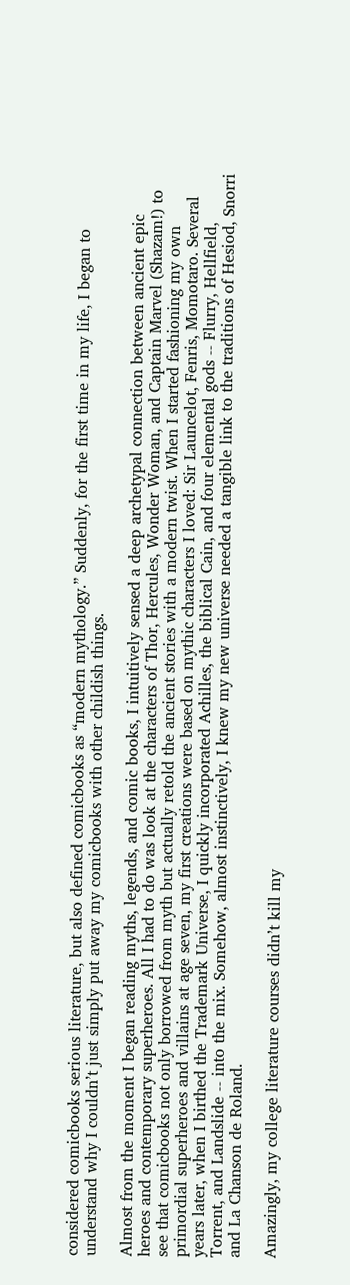considered comicbooks serious literature, but also defined comicbooks as “modern mythology.” Suddenly, for the first time in my life, I began to understand why I couldn’t just simply put away my comicbooks with other childish things.

Almost from the moment I began reading myths, legends, and comic books, I intuitively sensed a deep archetypal connection between ancient epic heroes and contemporary superheroes. All I had to do was look at the characters of Thor, Hercules, Wonder Woman, and Captain Marvel (Shazam!) to see that comicbooks not only borrowed from myth but actually retold the ancient stories with a modern twist. When I started fashioning my own primordial superheroes and villains at age seven, my first creations were based on mythic characters I loved: Sir Launcelot, Fenris, Momotaro. Several years later, when I birthed the Trademark Universe, I quickly incorporated Achilles, the biblical Cain, and four elemental gods -- Flurry, Hellfield, Torrent, and Landslide -- into the mix. Somehow, almost instinctively, I knew my new universe needed a tangible link to the traditions of Hesiod, Snorri and La Chanson de Roland.

Amazingly, my college literature courses didn’t kill my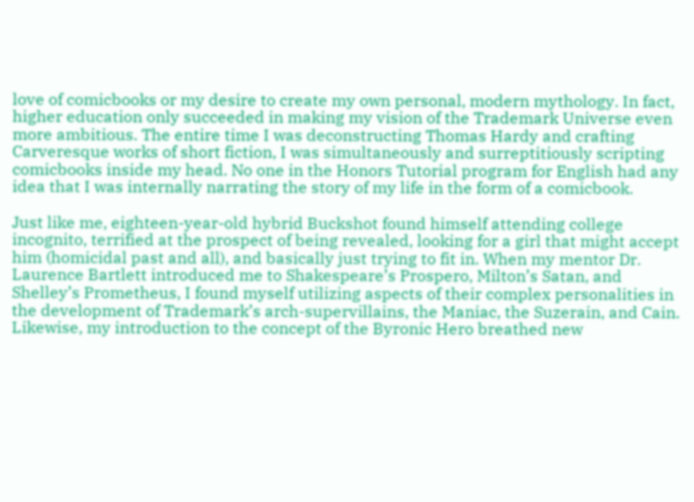love of comicbooks or my desire to create my own personal, modern mythology. In fact, higher education only succeeded in making my vision of the Trademark Universe even more ambitious. The entire time I was deconstructing Thomas Hardy and crafting Carveresque works of short fiction, I was simultaneously and surreptitiously scripting comicbooks inside my head. No one in the Honors Tutorial program for English had any idea that I was internally narrating the story of my life in the form of a comicbook.

Just like me, eighteen-year-old hybrid Buckshot found himself attending college incognito, terrified at the prospect of being revealed, looking for a girl that might accept him (homicidal past and all), and basically just trying to fit in. When my mentor Dr. Laurence Bartlett introduced me to Shakespeare’s Prospero, Milton’s Satan, and Shelley’s Prometheus, I found myself utilizing aspects of their complex personalities in the development of Trademark’s arch-supervillains, the Maniac, the Suzerain, and Cain. Likewise, my introduction to the concept of the Byronic Hero breathed new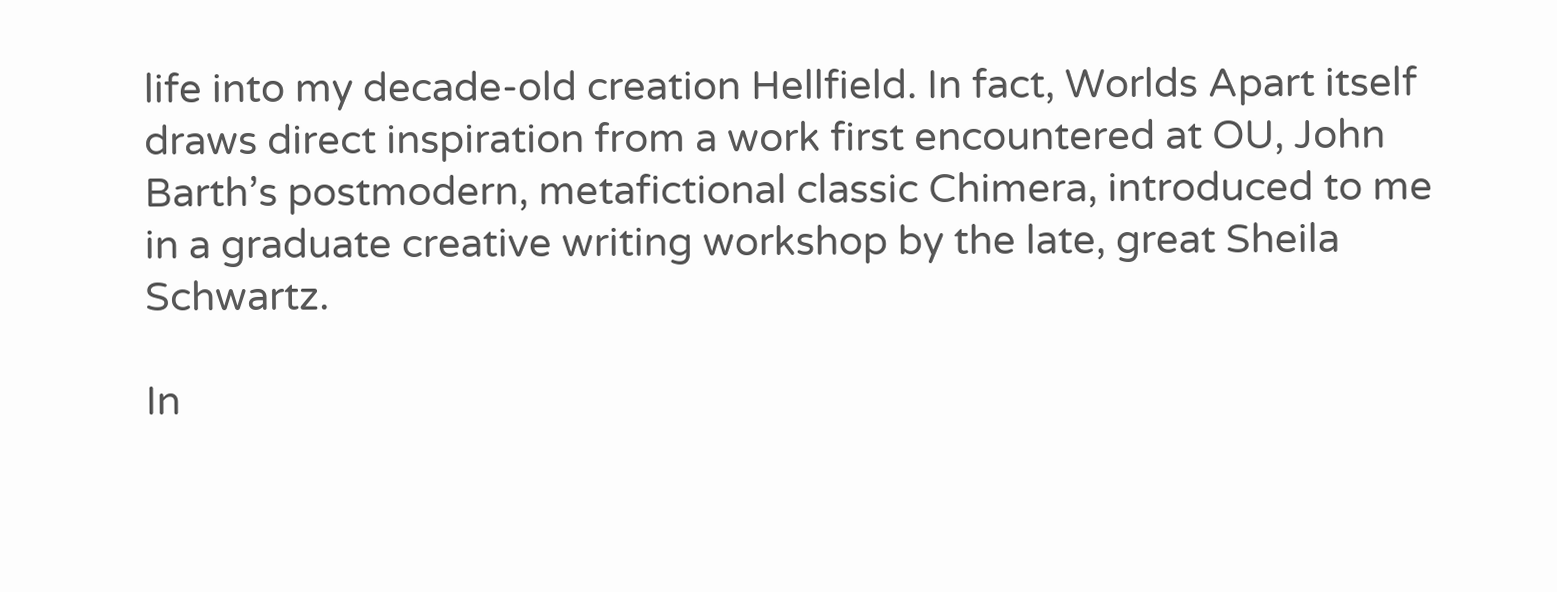life into my decade-old creation Hellfield. In fact, Worlds Apart itself draws direct inspiration from a work first encountered at OU, John Barth’s postmodern, metafictional classic Chimera, introduced to me in a graduate creative writing workshop by the late, great Sheila Schwartz.

In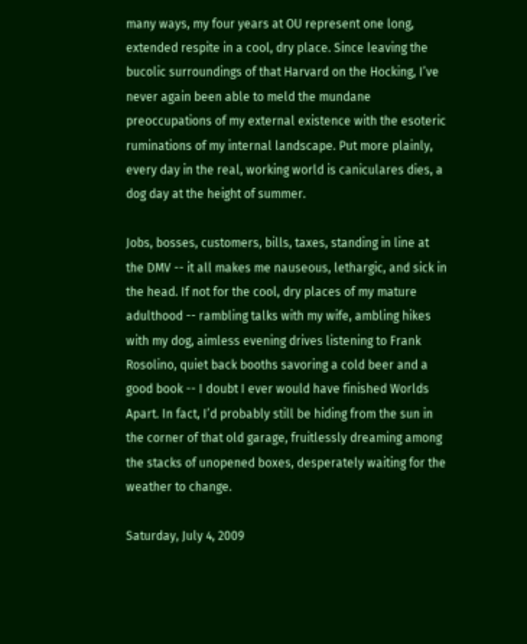many ways, my four years at OU represent one long, extended respite in a cool, dry place. Since leaving the bucolic surroundings of that Harvard on the Hocking, I’ve never again been able to meld the mundane preoccupations of my external existence with the esoteric ruminations of my internal landscape. Put more plainly, every day in the real, working world is caniculares dies, a dog day at the height of summer.

Jobs, bosses, customers, bills, taxes, standing in line at the DMV -- it all makes me nauseous, lethargic, and sick in the head. If not for the cool, dry places of my mature adulthood -- rambling talks with my wife, ambling hikes with my dog, aimless evening drives listening to Frank Rosolino, quiet back booths savoring a cold beer and a good book -- I doubt I ever would have finished Worlds Apart. In fact, I’d probably still be hiding from the sun in the corner of that old garage, fruitlessly dreaming among the stacks of unopened boxes, desperately waiting for the weather to change.

Saturday, July 4, 2009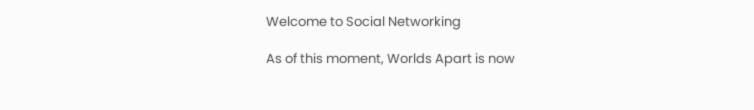Welcome to Social Networking

As of this moment, Worlds Apart is now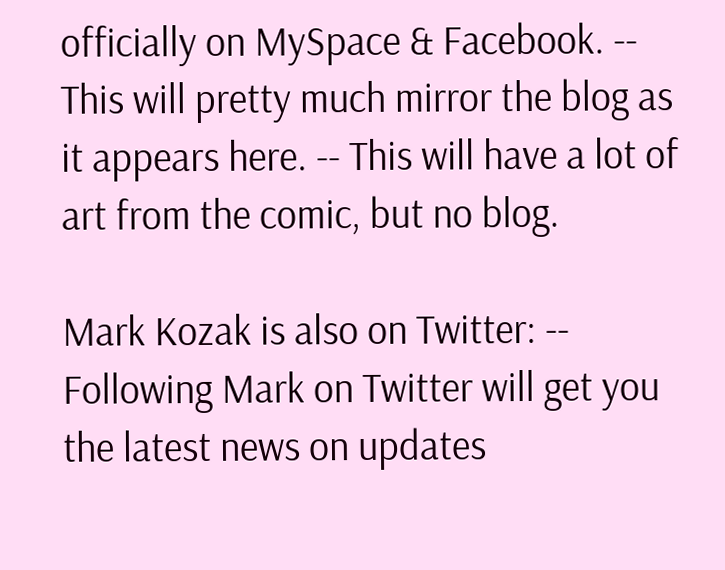officially on MySpace & Facebook. -- This will pretty much mirror the blog as it appears here. -- This will have a lot of art from the comic, but no blog.

Mark Kozak is also on Twitter: -- Following Mark on Twitter will get you the latest news on updates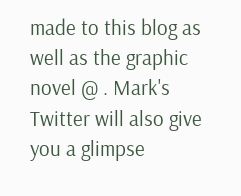made to this blog as well as the graphic novel @ . Mark's Twitter will also give you a glimpse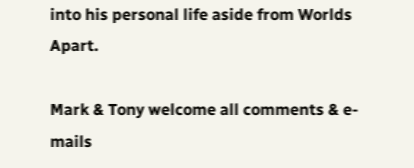into his personal life aside from Worlds Apart.

Mark & Tony welcome all comments & e-mails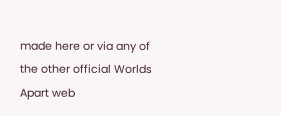made here or via any of the other official Worlds Apart web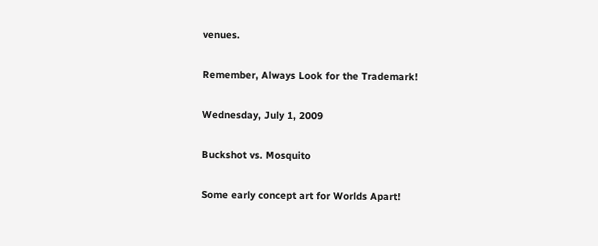venues.

Remember, Always Look for the Trademark!

Wednesday, July 1, 2009

Buckshot vs. Mosquito

Some early concept art for Worlds Apart!